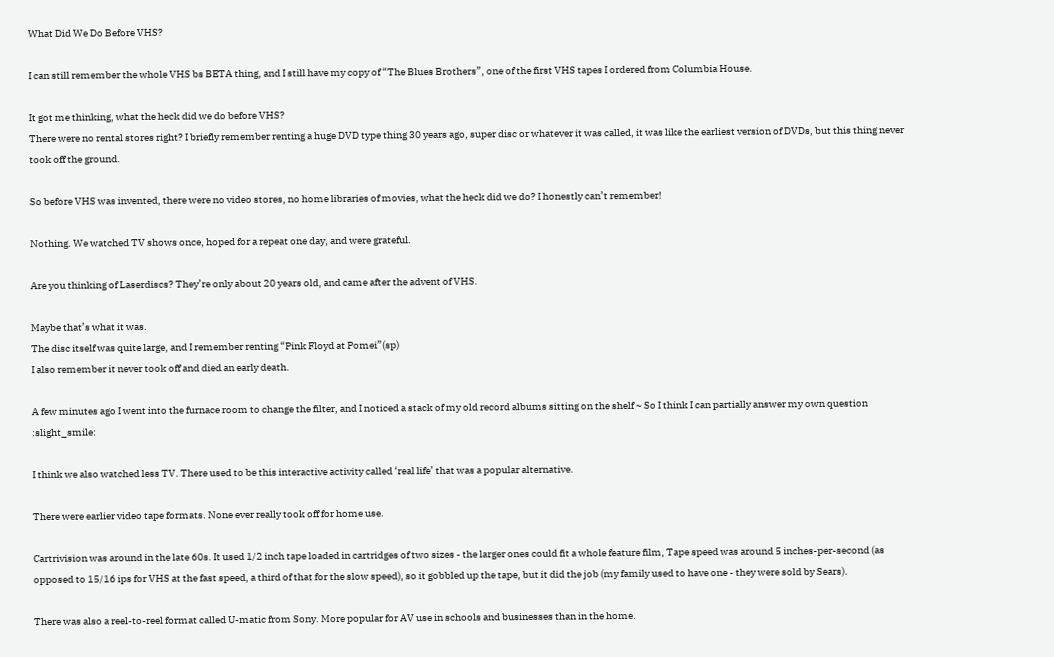What Did We Do Before VHS?

I can still remember the whole VHS bs BETA thing, and I still have my copy of “The Blues Brothers”, one of the first VHS tapes I ordered from Columbia House.

It got me thinking, what the heck did we do before VHS?
There were no rental stores right? I briefly remember renting a huge DVD type thing 30 years ago, super disc or whatever it was called, it was like the earliest version of DVDs, but this thing never took off the ground.

So before VHS was invented, there were no video stores, no home libraries of movies, what the heck did we do? I honestly can’t remember!

Nothing. We watched TV shows once, hoped for a repeat one day, and were grateful.

Are you thinking of Laserdiscs? They’re only about 20 years old, and came after the advent of VHS.

Maybe that’s what it was.
The disc itself was quite large, and I remember renting “Pink Floyd at Pomei”(sp)
I also remember it never took off and died an early death.

A few minutes ago I went into the furnace room to change the filter, and I noticed a stack of my old record albums sitting on the shelf ~ So I think I can partially answer my own question :slight_smile:

I think we also watched less TV. There used to be this interactive activity called ‘real life’ that was a popular alternative.

There were earlier video tape formats. None ever really took off for home use.

Cartrivision was around in the late 60s. It used 1/2 inch tape loaded in cartridges of two sizes - the larger ones could fit a whole feature film, Tape speed was around 5 inches-per-second (as opposed to 15/16 ips for VHS at the fast speed, a third of that for the slow speed), so it gobbled up the tape, but it did the job (my family used to have one - they were sold by Sears).

There was also a reel-to-reel format called U-matic from Sony. More popular for AV use in schools and businesses than in the home.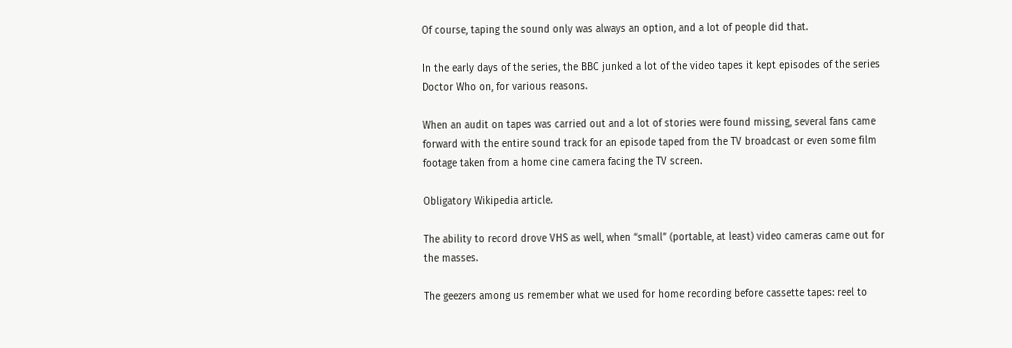Of course, taping the sound only was always an option, and a lot of people did that.

In the early days of the series, the BBC junked a lot of the video tapes it kept episodes of the series Doctor Who on, for various reasons.

When an audit on tapes was carried out and a lot of stories were found missing, several fans came forward with the entire sound track for an episode taped from the TV broadcast or even some film footage taken from a home cine camera facing the TV screen.

Obligatory Wikipedia article.

The ability to record drove VHS as well, when “small” (portable, at least) video cameras came out for the masses.

The geezers among us remember what we used for home recording before cassette tapes: reel to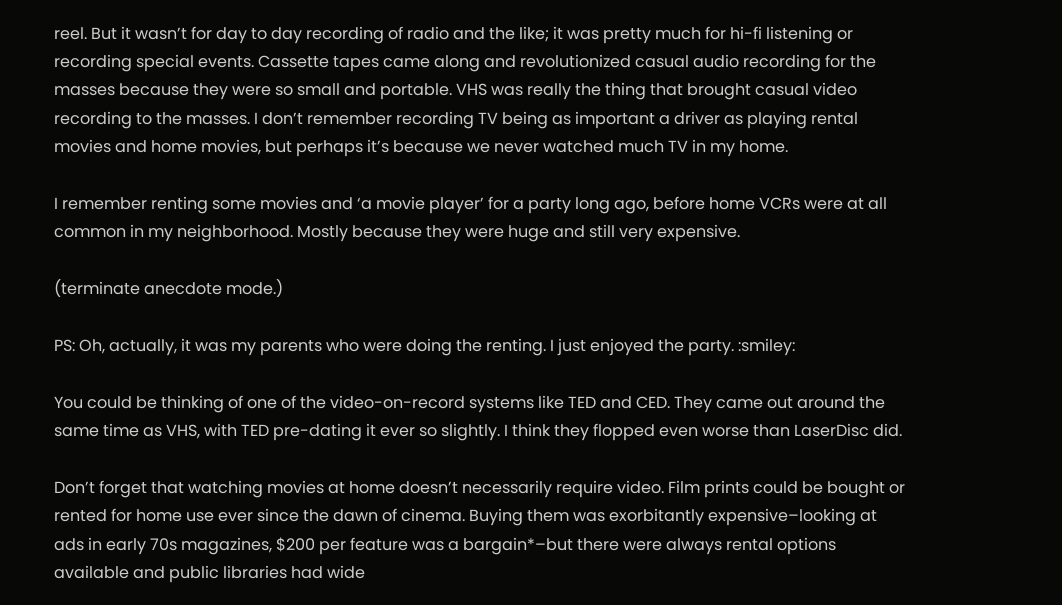reel. But it wasn’t for day to day recording of radio and the like; it was pretty much for hi-fi listening or recording special events. Cassette tapes came along and revolutionized casual audio recording for the masses because they were so small and portable. VHS was really the thing that brought casual video recording to the masses. I don’t remember recording TV being as important a driver as playing rental movies and home movies, but perhaps it’s because we never watched much TV in my home.

I remember renting some movies and ‘a movie player’ for a party long ago, before home VCRs were at all common in my neighborhood. Mostly because they were huge and still very expensive.

(terminate anecdote mode.)

PS: Oh, actually, it was my parents who were doing the renting. I just enjoyed the party. :smiley:

You could be thinking of one of the video-on-record systems like TED and CED. They came out around the same time as VHS, with TED pre-dating it ever so slightly. I think they flopped even worse than LaserDisc did.

Don’t forget that watching movies at home doesn’t necessarily require video. Film prints could be bought or rented for home use ever since the dawn of cinema. Buying them was exorbitantly expensive–looking at ads in early 70s magazines, $200 per feature was a bargain*–but there were always rental options available and public libraries had wide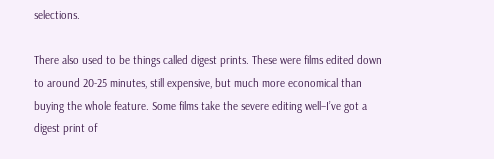selections.

There also used to be things called digest prints. These were films edited down to around 20-25 minutes, still expensive, but much more economical than buying the whole feature. Some films take the severe editing well–I’ve got a digest print of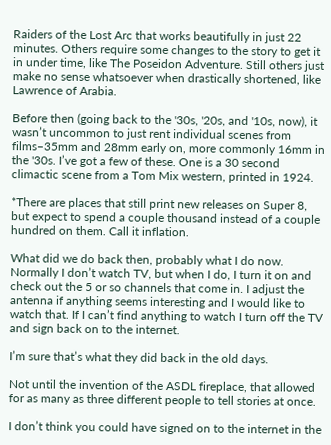Raiders of the Lost Arc that works beautifully in just 22 minutes. Others require some changes to the story to get it in under time, like The Poseidon Adventure. Still others just make no sense whatsoever when drastically shortened, like Lawrence of Arabia.

Before then (going back to the '30s, '20s, and '10s, now), it wasn’t uncommon to just rent individual scenes from films–35mm and 28mm early on, more commonly 16mm in the '30s. I’ve got a few of these. One is a 30 second climactic scene from a Tom Mix western, printed in 1924.

*There are places that still print new releases on Super 8, but expect to spend a couple thousand instead of a couple hundred on them. Call it inflation.

What did we do back then, probably what I do now. Normally I don’t watch TV, but when I do, I turn it on and check out the 5 or so channels that come in. I adjust the antenna if anything seems interesting and I would like to watch that. If I can’t find anything to watch I turn off the TV and sign back on to the internet.

I’m sure that’s what they did back in the old days.

Not until the invention of the ASDL fireplace, that allowed for as many as three different people to tell stories at once.

I don’t think you could have signed on to the internet in the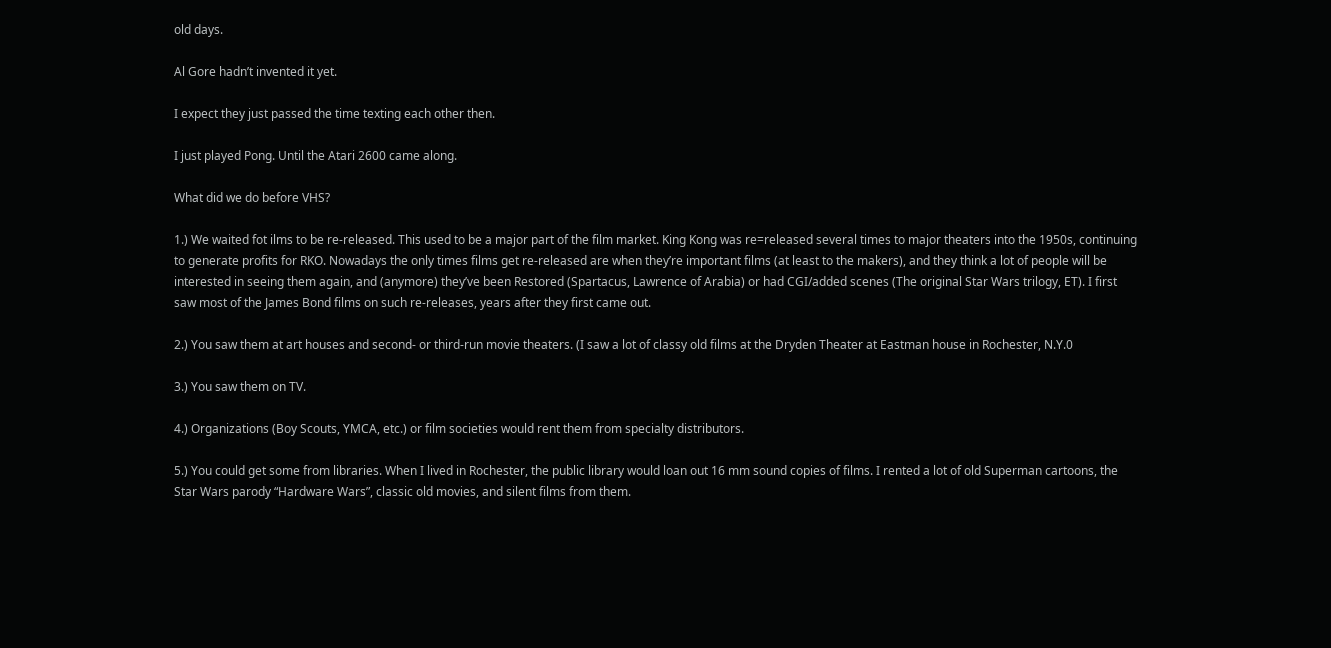old days.

Al Gore hadn’t invented it yet.

I expect they just passed the time texting each other then.

I just played Pong. Until the Atari 2600 came along.

What did we do before VHS?

1.) We waited fot ilms to be re-released. This used to be a major part of the film market. King Kong was re=released several times to major theaters into the 1950s, continuing to generate profits for RKO. Nowadays the only times films get re-released are when they’re important films (at least to the makers), and they think a lot of people will be interested in seeing them again, and (anymore) they’ve been Restored (Spartacus, Lawrence of Arabia) or had CGI/added scenes (The original Star Wars trilogy, ET). I first saw most of the James Bond films on such re-releases, years after they first came out.

2.) You saw them at art houses and second- or third-run movie theaters. (I saw a lot of classy old films at the Dryden Theater at Eastman house in Rochester, N.Y.0

3.) You saw them on TV.

4.) Organizations (Boy Scouts, YMCA, etc.) or film societies would rent them from specialty distributors.

5.) You could get some from libraries. When I lived in Rochester, the public library would loan out 16 mm sound copies of films. I rented a lot of old Superman cartoons, the Star Wars parody “Hardware Wars”, classic old movies, and silent films from them.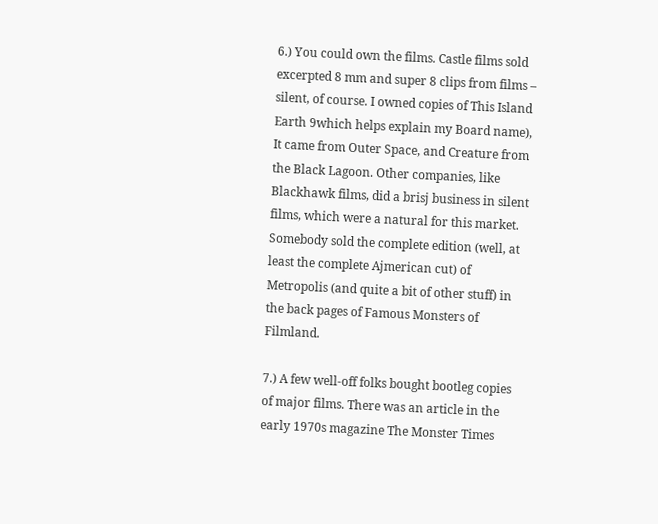6.) You could own the films. Castle films sold excerpted 8 mm and super 8 clips from films – silent, of course. I owned copies of This Island Earth 9which helps explain my Board name), It came from Outer Space, and Creature from the Black Lagoon. Other companies, like Blackhawk films, did a brisj business in silent films, which were a natural for this market. Somebody sold the complete edition (well, at least the complete Ajmerican cut) of Metropolis (and quite a bit of other stuff) in the back pages of Famous Monsters of Filmland.

7.) A few well-off folks bought bootleg copies of major films. There was an article in the early 1970s magazine The Monster Times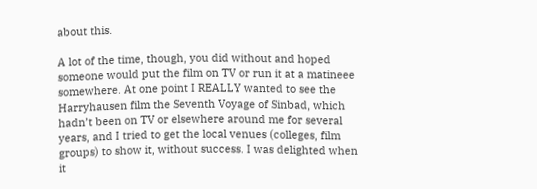about this.

A lot of the time, though, you did without and hoped someone would put the film on TV or run it at a matineee somewhere. At one point I REALLY wanted to see the Harryhausen film the Seventh Voyage of Sinbad, which hadn’t been on TV or elsewhere around me for several years, and I tried to get the local venues (colleges, film groups) to show it, without success. I was delighted when it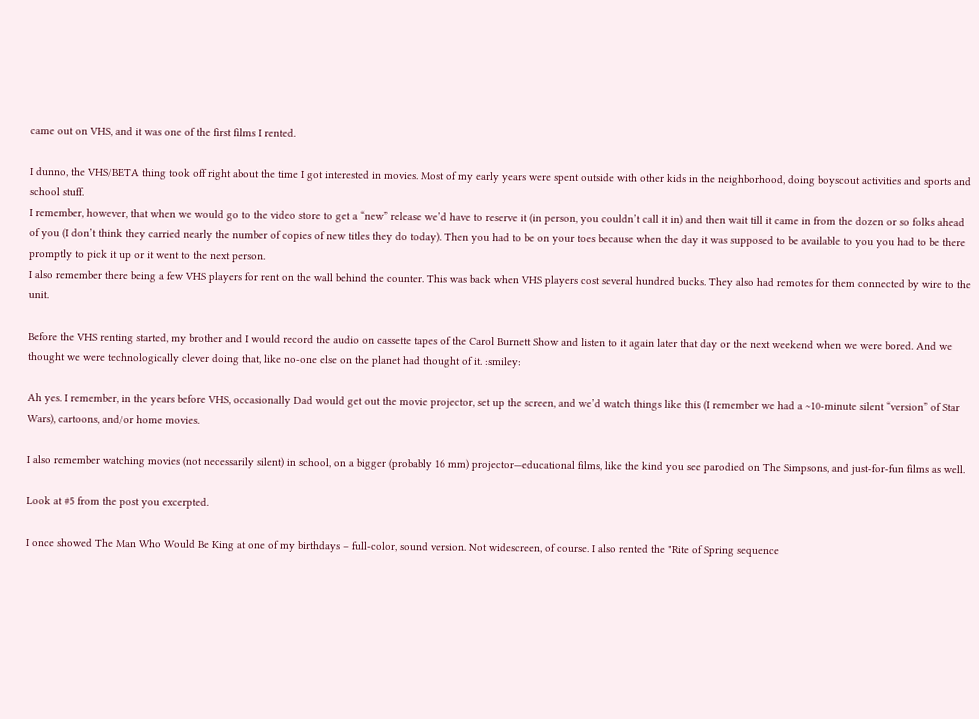came out on VHS, and it was one of the first films I rented.

I dunno, the VHS/BETA thing took off right about the time I got interested in movies. Most of my early years were spent outside with other kids in the neighborhood, doing boyscout activities and sports and school stuff.
I remember, however, that when we would go to the video store to get a “new” release we’d have to reserve it (in person, you couldn’t call it in) and then wait till it came in from the dozen or so folks ahead of you (I don’t think they carried nearly the number of copies of new titles they do today). Then you had to be on your toes because when the day it was supposed to be available to you you had to be there promptly to pick it up or it went to the next person.
I also remember there being a few VHS players for rent on the wall behind the counter. This was back when VHS players cost several hundred bucks. They also had remotes for them connected by wire to the unit.

Before the VHS renting started, my brother and I would record the audio on cassette tapes of the Carol Burnett Show and listen to it again later that day or the next weekend when we were bored. And we thought we were technologically clever doing that, like no-one else on the planet had thought of it. :smiley:

Ah yes. I remember, in the years before VHS, occasionally Dad would get out the movie projector, set up the screen, and we’d watch things like this (I remember we had a ~10-minute silent “version” of Star Wars), cartoons, and/or home movies.

I also remember watching movies (not necessarily silent) in school, on a bigger (probably 16 mm) projector—educational films, like the kind you see parodied on The Simpsons, and just-for-fun films as well.

Look at #5 from the post you excerpted.

I once showed The Man Who Would Be King at one of my birthdays – full-color, sound version. Not widescreen, of course. I also rented the "Rite of Spring sequence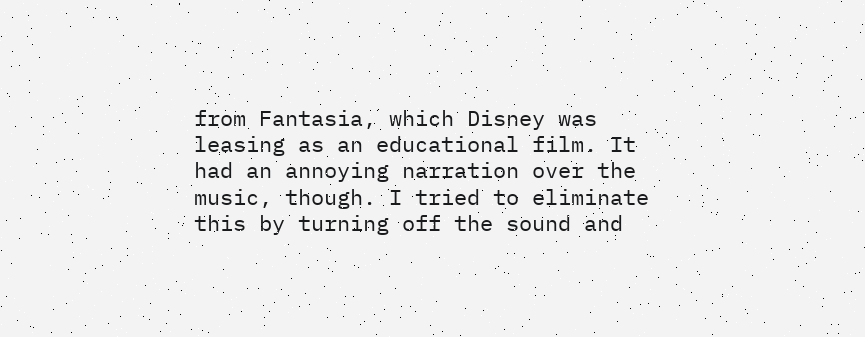from Fantasia, which Disney was leasing as an educational film. It had an annoying narration over the music, though. I tried to eliminate this by turning off the sound and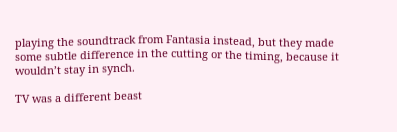playing the soundtrack from Fantasia instead, but they made some subtle difference in the cutting or the timing, because it wouldn’t stay in synch.

TV was a different beast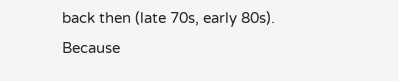back then (late 70s, early 80s).
Because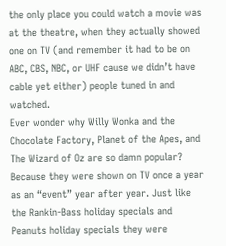the only place you could watch a movie was at the theatre, when they actually showed one on TV (and remember it had to be on ABC, CBS, NBC, or UHF cause we didn’t have cable yet either) people tuned in and watched.
Ever wonder why Willy Wonka and the Chocolate Factory, Planet of the Apes, and The Wizard of Oz are so damn popular? Because they were shown on TV once a year as an “event” year after year. Just like the Rankin-Bass holiday specials and Peanuts holiday specials they were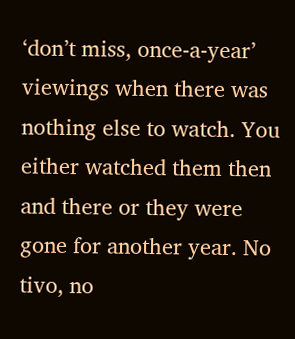‘don’t miss, once-a-year’ viewings when there was nothing else to watch. You either watched them then and there or they were gone for another year. No tivo, no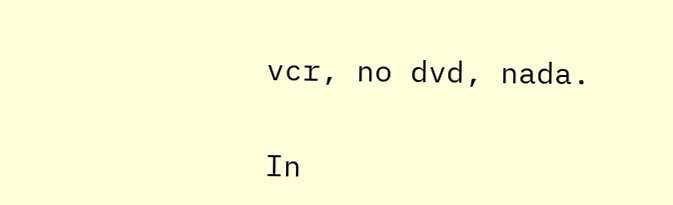vcr, no dvd, nada.

In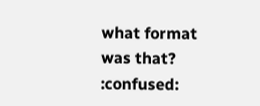what format was that? :confused: